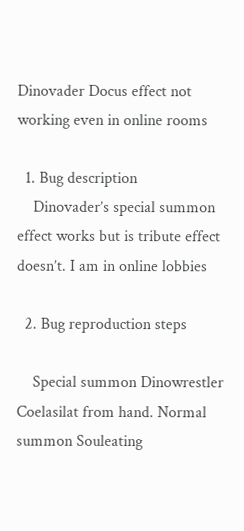Dinovader Docus effect not working even in online rooms

  1. Bug description
    Dinovader’s special summon effect works but is tribute effect doesn’t. I am in online lobbies

  2. Bug reproduction steps

    Special summon Dinowrestler Coelasilat from hand. Normal summon Souleating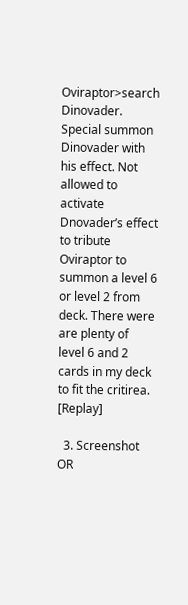Oviraptor>search Dinovader. Special summon Dinovader with his effect. Not allowed to activate Dnovader’s effect to tribute Oviraptor to summon a level 6 or level 2 from deck. There were are plenty of level 6 and 2 cards in my deck to fit the critirea. [Replay]

  3. Screenshot OR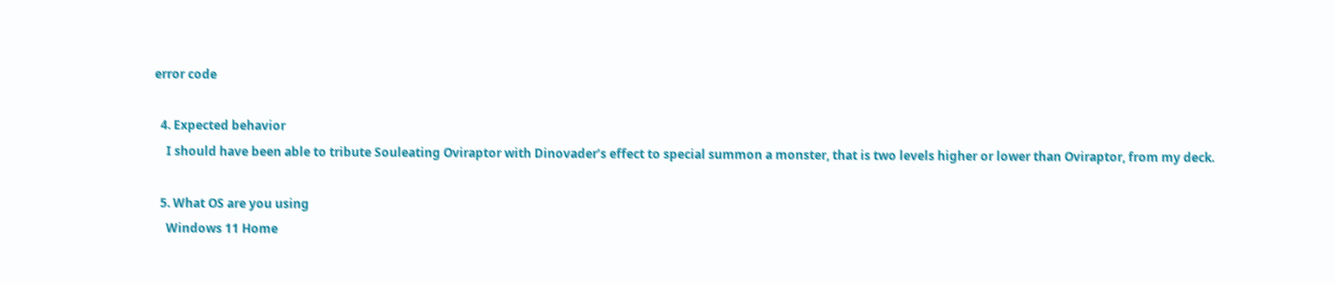error code

  4. Expected behavior
    I should have been able to tribute Souleating Oviraptor with Dinovader’s effect to special summon a monster, that is two levels higher or lower than Oviraptor, from my deck.

  5. What OS are you using
    Windows 11 Home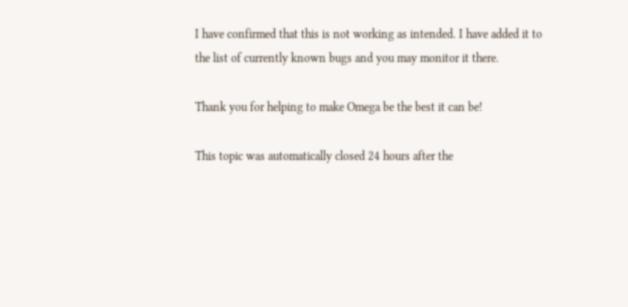I have confirmed that this is not working as intended. I have added it to the list of currently known bugs and you may monitor it there.

Thank you for helping to make Omega be the best it can be!

This topic was automatically closed 24 hours after the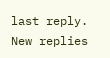last reply. New replies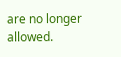are no longer allowed.